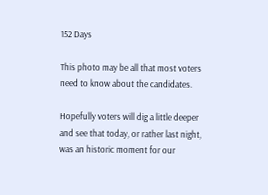152 Days

This photo may be all that most voters need to know about the candidates.

Hopefully voters will dig a little deeper and see that today, or rather last night, was an historic moment for our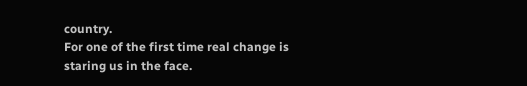country.
For one of the first time real change is staring us in the face.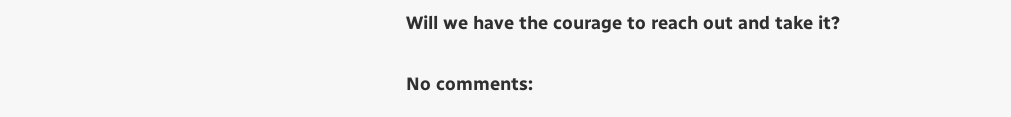Will we have the courage to reach out and take it?

No comments: